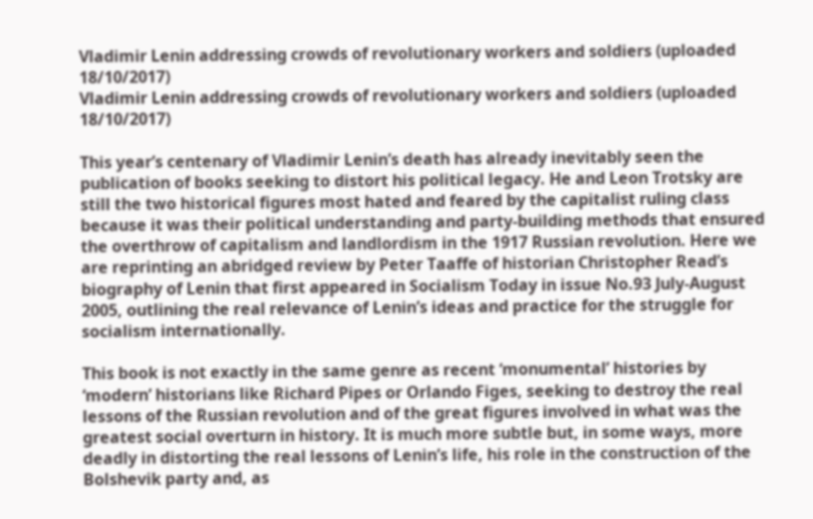Vladimir Lenin addressing crowds of revolutionary workers and soldiers (uploaded 18/10/2017)
Vladimir Lenin addressing crowds of revolutionary workers and soldiers (uploaded 18/10/2017)

This year’s centenary of Vladimir Lenin’s death has already inevitably seen the publication of books seeking to distort his political legacy. He and Leon Trotsky are still the two historical figures most hated and feared by the capitalist ruling class because it was their political understanding and party-building methods that ensured the overthrow of capitalism and landlordism in the 1917 Russian revolution. Here we are reprinting an abridged review by Peter Taaffe of historian Christopher Read’s biography of Lenin that first appeared in Socialism Today in issue No.93 July-August 2005, outlining the real relevance of Lenin’s ideas and practice for the struggle for socialism internationally.

This book is not exactly in the same genre as recent ‘monumental’ histories by ‘modern’ historians like Richard Pipes or Orlando Figes, seeking to destroy the real lessons of the Russian revolution and of the great figures involved in what was the greatest social overturn in history. It is much more subtle but, in some ways, more deadly in distorting the real lessons of Lenin’s life, his role in the construction of the Bolshevik party and, as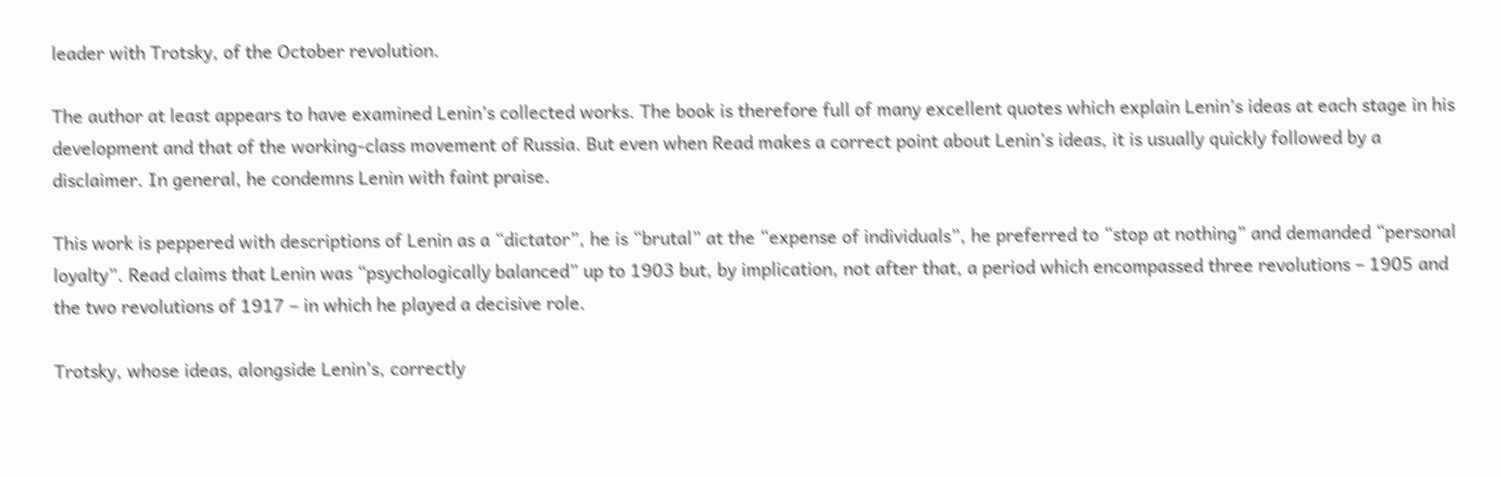leader with Trotsky, of the October revolution.

The author at least appears to have examined Lenin’s collected works. The book is therefore full of many excellent quotes which explain Lenin’s ideas at each stage in his development and that of the working-class movement of Russia. But even when Read makes a correct point about Lenin’s ideas, it is usually quickly followed by a disclaimer. In general, he condemns Lenin with faint praise.

This work is peppered with descriptions of Lenin as a “dictator”, he is “brutal” at the “expense of individuals”, he preferred to “stop at nothing” and demanded “personal loyalty”. Read claims that Lenin was “psychologically balanced” up to 1903 but, by implication, not after that, a period which encompassed three revolutions – 1905 and the two revolutions of 1917 – in which he played a decisive role.

Trotsky, whose ideas, alongside Lenin’s, correctly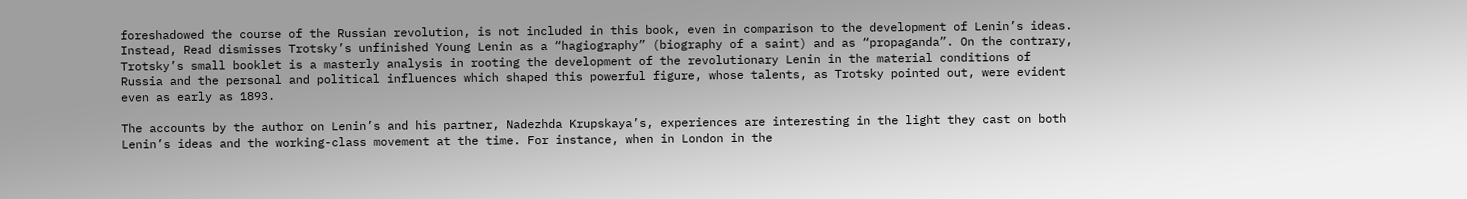foreshadowed the course of the Russian revolution, is not included in this book, even in comparison to the development of Lenin’s ideas. Instead, Read dismisses Trotsky’s unfinished Young Lenin as a “hagiography” (biography of a saint) and as “propaganda”. On the contrary, Trotsky’s small booklet is a masterly analysis in rooting the development of the revolutionary Lenin in the material conditions of Russia and the personal and political influences which shaped this powerful figure, whose talents, as Trotsky pointed out, were evident even as early as 1893.

The accounts by the author on Lenin’s and his partner, Nadezhda Krupskaya’s, experiences are interesting in the light they cast on both Lenin’s ideas and the working-class movement at the time. For instance, when in London in the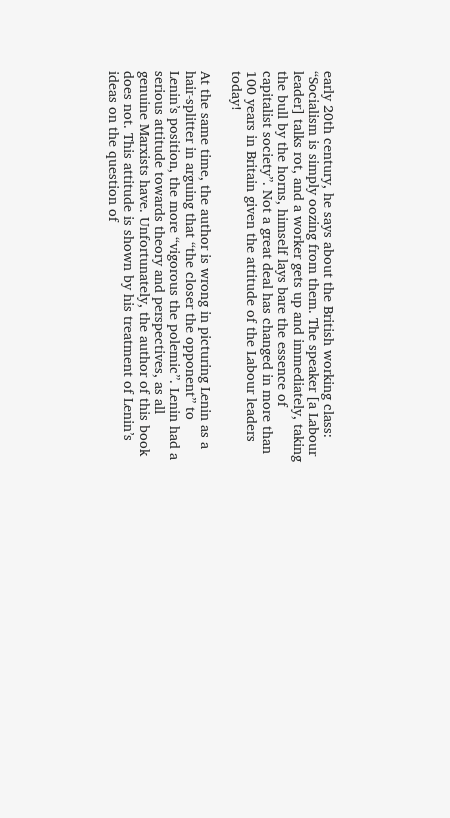early 20th century, he says about the British working class: “Socialism is simply oozing from them. The speaker [a Labour leader] talks rot, and a worker gets up and immediately, taking the bull by the horns, himself lays bare the essence of capitalist society”. Not a great deal has changed in more than 100 years in Britain given the attitude of the Labour leaders today!

At the same time, the author is wrong in picturing Lenin as a hair-splitter in arguing that “the closer the opponent” to Lenin’s position, the more “vigorous the polemic”. Lenin had a serious attitude towards theory and perspectives, as all genuine Marxists have. Unfortunately, the author of this book does not. This attitude is shown by his treatment of Lenin’s ideas on the question of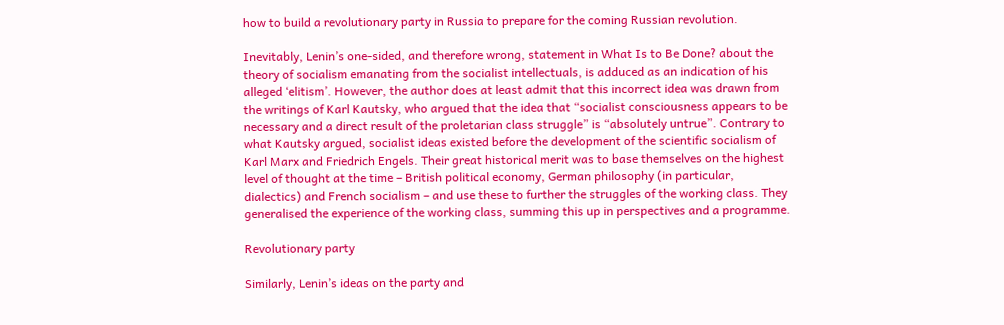how to build a revolutionary party in Russia to prepare for the coming Russian revolution.

Inevitably, Lenin’s one-sided, and therefore wrong, statement in What Is to Be Done? about the theory of socialism emanating from the socialist intellectuals, is adduced as an indication of his alleged ‘elitism’. However, the author does at least admit that this incorrect idea was drawn from the writings of Karl Kautsky, who argued that the idea that “socialist consciousness appears to be necessary and a direct result of the proletarian class struggle” is “absolutely untrue”. Contrary to what Kautsky argued, socialist ideas existed before the development of the scientific socialism of Karl Marx and Friedrich Engels. Their great historical merit was to base themselves on the highest level of thought at the time – British political economy, German philosophy (in particular, dialectics) and French socialism – and use these to further the struggles of the working class. They generalised the experience of the working class, summing this up in perspectives and a programme.

Revolutionary party

Similarly, Lenin’s ideas on the party and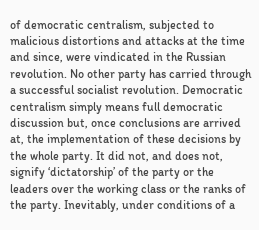of democratic centralism, subjected to malicious distortions and attacks at the time and since, were vindicated in the Russian revolution. No other party has carried through a successful socialist revolution. Democratic centralism simply means full democratic discussion but, once conclusions are arrived at, the implementation of these decisions by the whole party. It did not, and does not, signify ‘dictatorship’ of the party or the leaders over the working class or the ranks of the party. Inevitably, under conditions of a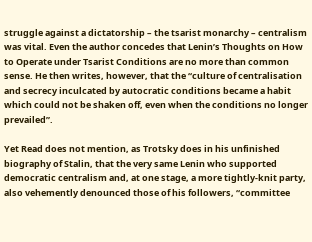struggle against a dictatorship – the tsarist monarchy – centralism was vital. Even the author concedes that Lenin’s Thoughts on How to Operate under Tsarist Conditions are no more than common sense. He then writes, however, that the “culture of centralisation and secrecy inculcated by autocratic conditions became a habit which could not be shaken off, even when the conditions no longer prevailed”.

Yet Read does not mention, as Trotsky does in his unfinished biography of Stalin, that the very same Lenin who supported democratic centralism and, at one stage, a more tightly-knit party, also vehemently denounced those of his followers, “committee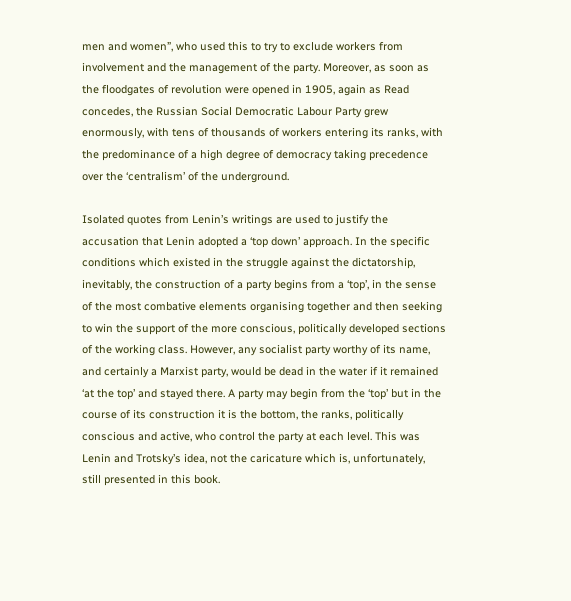men and women”, who used this to try to exclude workers from involvement and the management of the party. Moreover, as soon as the floodgates of revolution were opened in 1905, again as Read concedes, the Russian Social Democratic Labour Party grew enormously, with tens of thousands of workers entering its ranks, with the predominance of a high degree of democracy taking precedence over the ‘centralism’ of the underground.

Isolated quotes from Lenin’s writings are used to justify the accusation that Lenin adopted a ‘top down’ approach. In the specific conditions which existed in the struggle against the dictatorship, inevitably, the construction of a party begins from a ‘top’, in the sense of the most combative elements organising together and then seeking to win the support of the more conscious, politically developed sections of the working class. However, any socialist party worthy of its name, and certainly a Marxist party, would be dead in the water if it remained ‘at the top’ and stayed there. A party may begin from the ‘top’ but in the course of its construction it is the bottom, the ranks, politically conscious and active, who control the party at each level. This was Lenin and Trotsky’s idea, not the caricature which is, unfortunately, still presented in this book.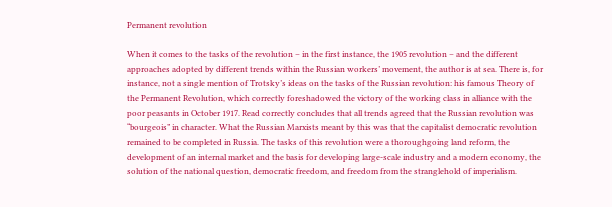Permanent revolution

When it comes to the tasks of the revolution – in the first instance, the 1905 revolution – and the different approaches adopted by different trends within the Russian workers’ movement, the author is at sea. There is, for instance, not a single mention of Trotsky’s ideas on the tasks of the Russian revolution: his famous Theory of the Permanent Revolution, which correctly foreshadowed the victory of the working class in alliance with the poor peasants in October 1917. Read correctly concludes that all trends agreed that the Russian revolution was “bourgeois” in character. What the Russian Marxists meant by this was that the capitalist democratic revolution remained to be completed in Russia. The tasks of this revolution were a thoroughgoing land reform, the development of an internal market and the basis for developing large-scale industry and a modern economy, the solution of the national question, democratic freedom, and freedom from the stranglehold of imperialism.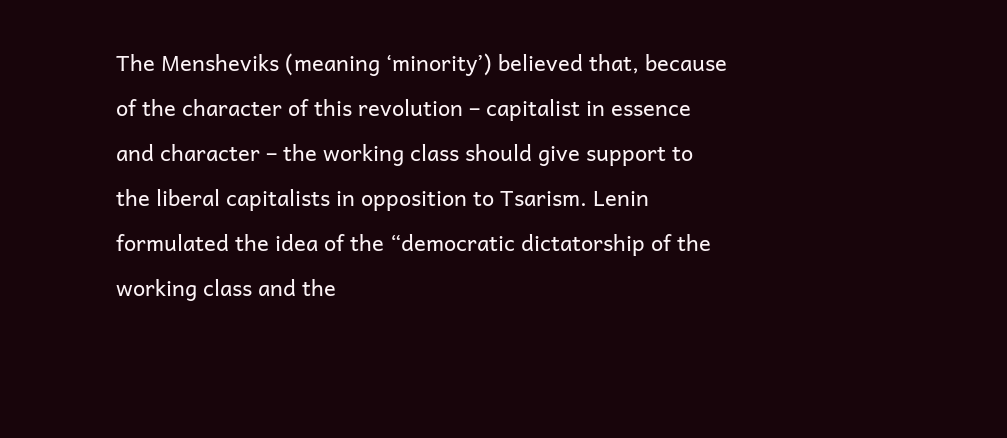The Mensheviks (meaning ‘minority’) believed that, because of the character of this revolution – capitalist in essence and character – the working class should give support to the liberal capitalists in opposition to Tsarism. Lenin formulated the idea of the “democratic dictatorship of the working class and the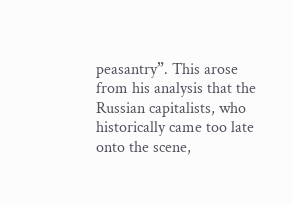peasantry”. This arose from his analysis that the Russian capitalists, who historically came too late onto the scene,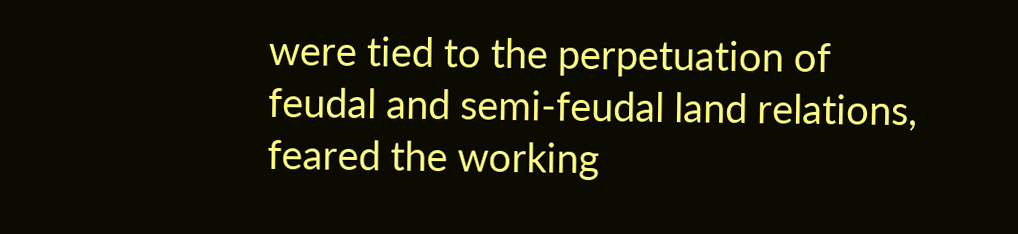were tied to the perpetuation of feudal and semi-feudal land relations, feared the working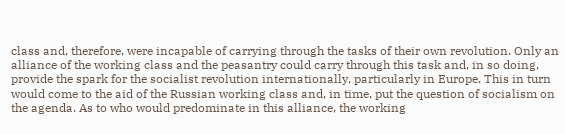class and, therefore, were incapable of carrying through the tasks of their own revolution. Only an alliance of the working class and the peasantry could carry through this task and, in so doing, provide the spark for the socialist revolution internationally, particularly in Europe. This in turn would come to the aid of the Russian working class and, in time, put the question of socialism on the agenda. As to who would predominate in this alliance, the working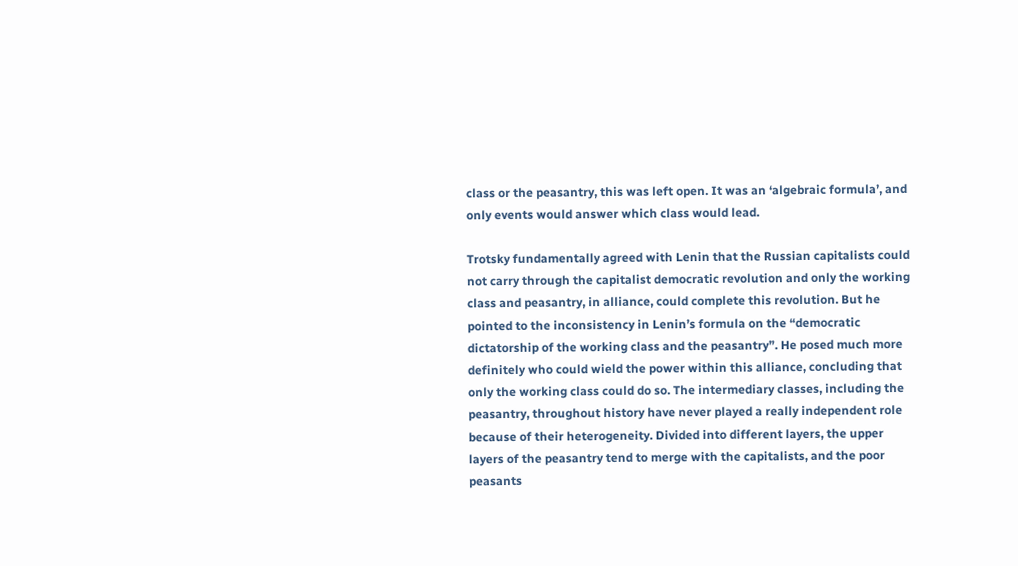class or the peasantry, this was left open. It was an ‘algebraic formula’, and only events would answer which class would lead.

Trotsky fundamentally agreed with Lenin that the Russian capitalists could not carry through the capitalist democratic revolution and only the working class and peasantry, in alliance, could complete this revolution. But he pointed to the inconsistency in Lenin’s formula on the “democratic dictatorship of the working class and the peasantry”. He posed much more definitely who could wield the power within this alliance, concluding that only the working class could do so. The intermediary classes, including the peasantry, throughout history have never played a really independent role because of their heterogeneity. Divided into different layers, the upper layers of the peasantry tend to merge with the capitalists, and the poor peasants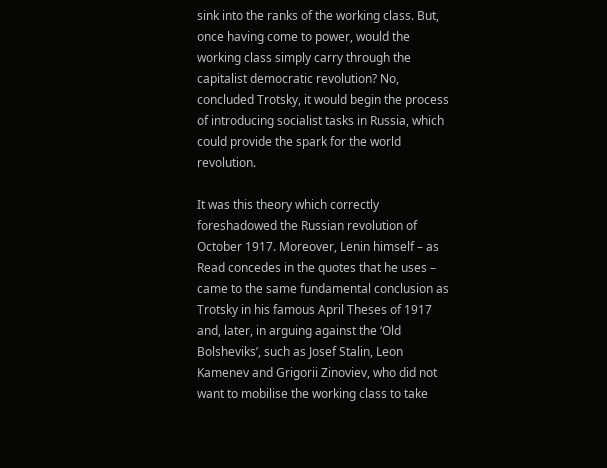sink into the ranks of the working class. But, once having come to power, would the working class simply carry through the capitalist democratic revolution? No, concluded Trotsky, it would begin the process of introducing socialist tasks in Russia, which could provide the spark for the world revolution.

It was this theory which correctly foreshadowed the Russian revolution of October 1917. Moreover, Lenin himself – as Read concedes in the quotes that he uses – came to the same fundamental conclusion as Trotsky in his famous April Theses of 1917 and, later, in arguing against the ‘Old Bolsheviks’, such as Josef Stalin, Leon Kamenev and Grigorii Zinoviev, who did not want to mobilise the working class to take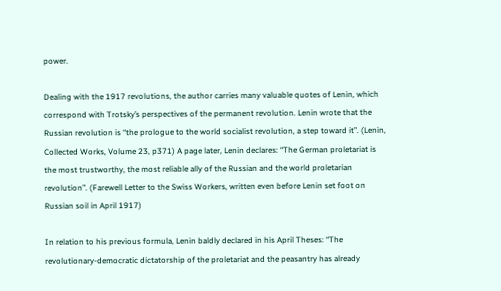power.

Dealing with the 1917 revolutions, the author carries many valuable quotes of Lenin, which correspond with Trotsky’s perspectives of the permanent revolution. Lenin wrote that the Russian revolution is “the prologue to the world socialist revolution, a step toward it”. (Lenin, Collected Works, Volume 23, p371) A page later, Lenin declares: “The German proletariat is the most trustworthy, the most reliable ally of the Russian and the world proletarian revolution”. (Farewell Letter to the Swiss Workers, written even before Lenin set foot on Russian soil in April 1917)

In relation to his previous formula, Lenin baldly declared in his April Theses: “The revolutionary-democratic dictatorship of the proletariat and the peasantry has already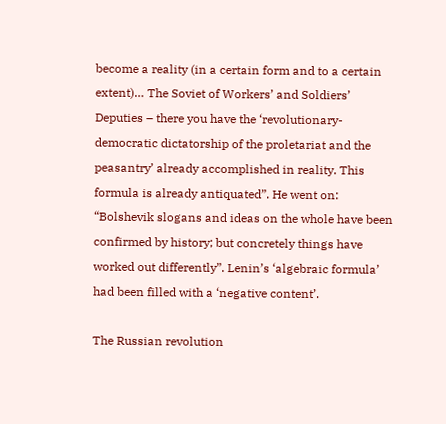become a reality (in a certain form and to a certain extent)… The Soviet of Workers’ and Soldiers’ Deputies – there you have the ‘revolutionary-democratic dictatorship of the proletariat and the peasantry’ already accomplished in reality. This formula is already antiquated”. He went on: “Bolshevik slogans and ideas on the whole have been confirmed by history; but concretely things have worked out differently”. Lenin’s ‘algebraic formula’ had been filled with a ‘negative content’.

The Russian revolution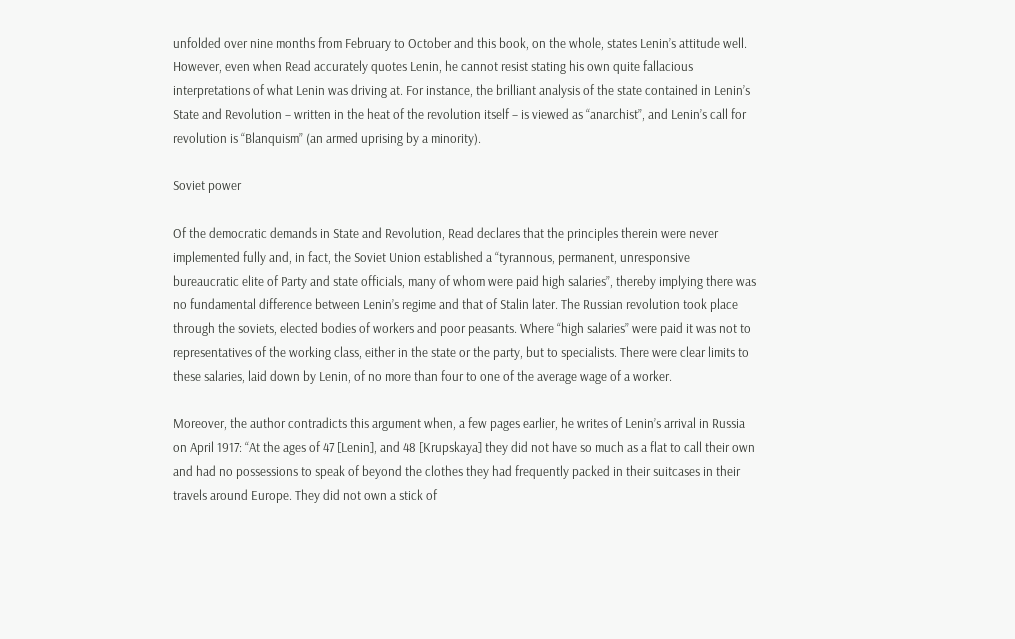unfolded over nine months from February to October and this book, on the whole, states Lenin’s attitude well. However, even when Read accurately quotes Lenin, he cannot resist stating his own quite fallacious interpretations of what Lenin was driving at. For instance, the brilliant analysis of the state contained in Lenin’s State and Revolution – written in the heat of the revolution itself – is viewed as “anarchist”, and Lenin’s call for revolution is “Blanquism” (an armed uprising by a minority).

Soviet power

Of the democratic demands in State and Revolution, Read declares that the principles therein were never implemented fully and, in fact, the Soviet Union established a “tyrannous, permanent, unresponsive bureaucratic elite of Party and state officials, many of whom were paid high salaries”, thereby implying there was no fundamental difference between Lenin’s regime and that of Stalin later. The Russian revolution took place through the soviets, elected bodies of workers and poor peasants. Where “high salaries” were paid it was not to representatives of the working class, either in the state or the party, but to specialists. There were clear limits to these salaries, laid down by Lenin, of no more than four to one of the average wage of a worker.

Moreover, the author contradicts this argument when, a few pages earlier, he writes of Lenin’s arrival in Russia on April 1917: “At the ages of 47 [Lenin], and 48 [Krupskaya] they did not have so much as a flat to call their own and had no possessions to speak of beyond the clothes they had frequently packed in their suitcases in their travels around Europe. They did not own a stick of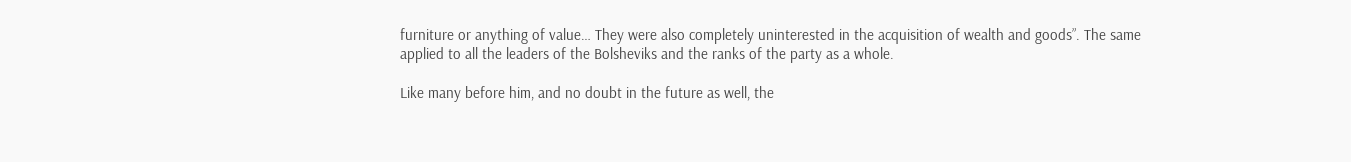furniture or anything of value… They were also completely uninterested in the acquisition of wealth and goods”. The same applied to all the leaders of the Bolsheviks and the ranks of the party as a whole.

Like many before him, and no doubt in the future as well, the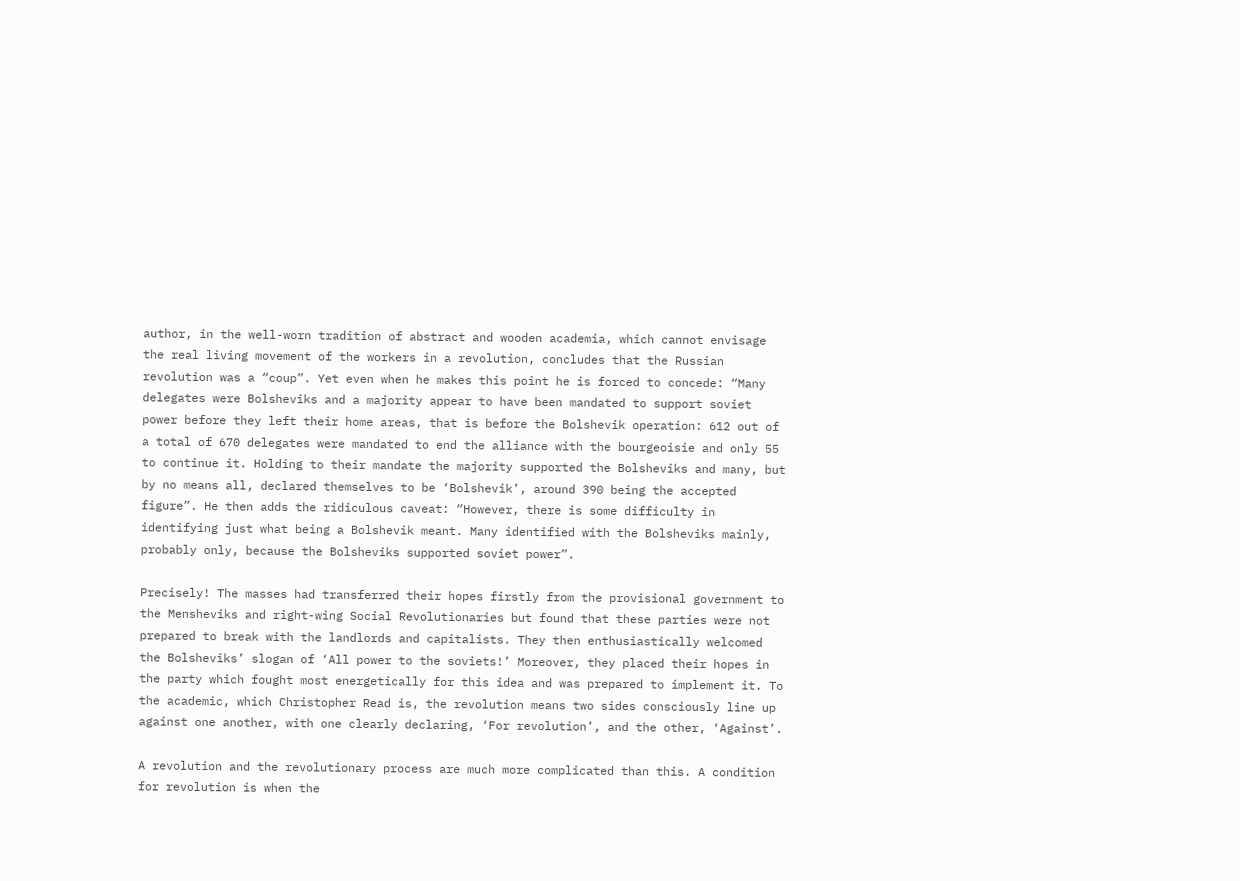author, in the well-worn tradition of abstract and wooden academia, which cannot envisage the real living movement of the workers in a revolution, concludes that the Russian revolution was a “coup”. Yet even when he makes this point he is forced to concede: “Many delegates were Bolsheviks and a majority appear to have been mandated to support soviet power before they left their home areas, that is before the Bolshevik operation: 612 out of a total of 670 delegates were mandated to end the alliance with the bourgeoisie and only 55 to continue it. Holding to their mandate the majority supported the Bolsheviks and many, but by no means all, declared themselves to be ‘Bolshevik’, around 390 being the accepted figure”. He then adds the ridiculous caveat: “However, there is some difficulty in identifying just what being a Bolshevik meant. Many identified with the Bolsheviks mainly, probably only, because the Bolsheviks supported soviet power”.

Precisely! The masses had transferred their hopes firstly from the provisional government to the Mensheviks and right-wing Social Revolutionaries but found that these parties were not prepared to break with the landlords and capitalists. They then enthusiastically welcomed the Bolsheviks’ slogan of ‘All power to the soviets!’ Moreover, they placed their hopes in the party which fought most energetically for this idea and was prepared to implement it. To the academic, which Christopher Read is, the revolution means two sides consciously line up against one another, with one clearly declaring, ‘For revolution’, and the other, ‘Against’.

A revolution and the revolutionary process are much more complicated than this. A condition for revolution is when the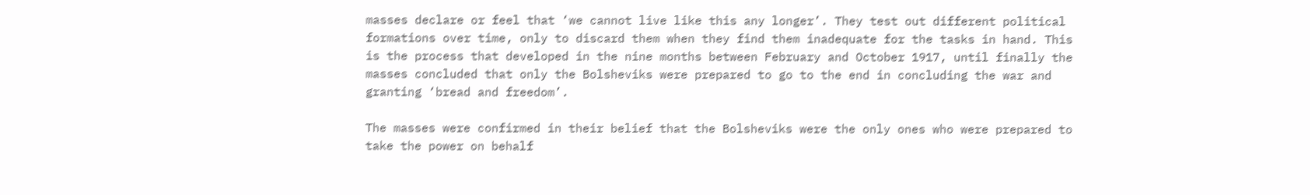masses declare or feel that ‘we cannot live like this any longer’. They test out different political formations over time, only to discard them when they find them inadequate for the tasks in hand. This is the process that developed in the nine months between February and October 1917, until finally the masses concluded that only the Bolsheviks were prepared to go to the end in concluding the war and granting ‘bread and freedom’.

The masses were confirmed in their belief that the Bolsheviks were the only ones who were prepared to take the power on behalf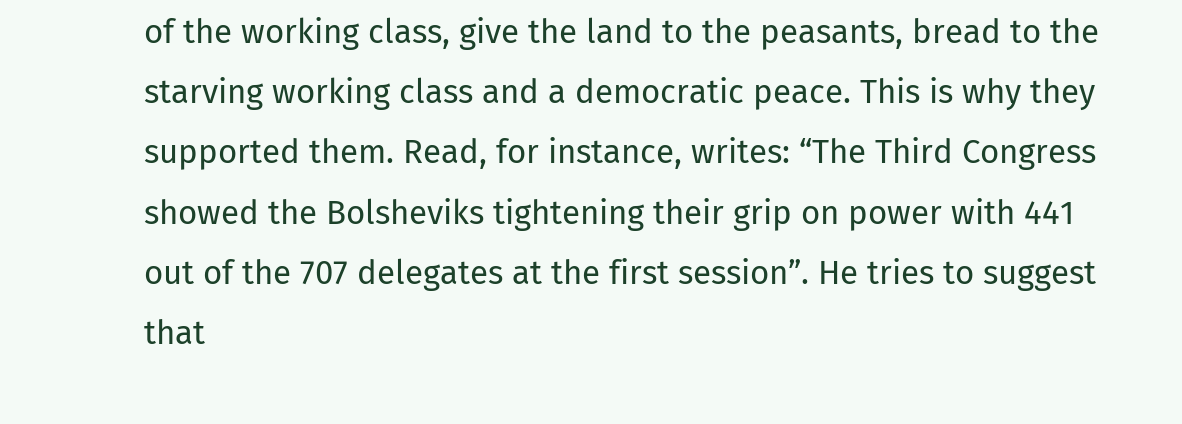of the working class, give the land to the peasants, bread to the starving working class and a democratic peace. This is why they supported them. Read, for instance, writes: “The Third Congress showed the Bolsheviks tightening their grip on power with 441 out of the 707 delegates at the first session”. He tries to suggest that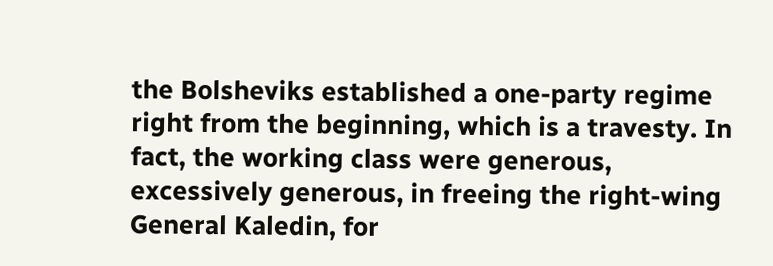the Bolsheviks established a one-party regime right from the beginning, which is a travesty. In fact, the working class were generous, excessively generous, in freeing the right-wing General Kaledin, for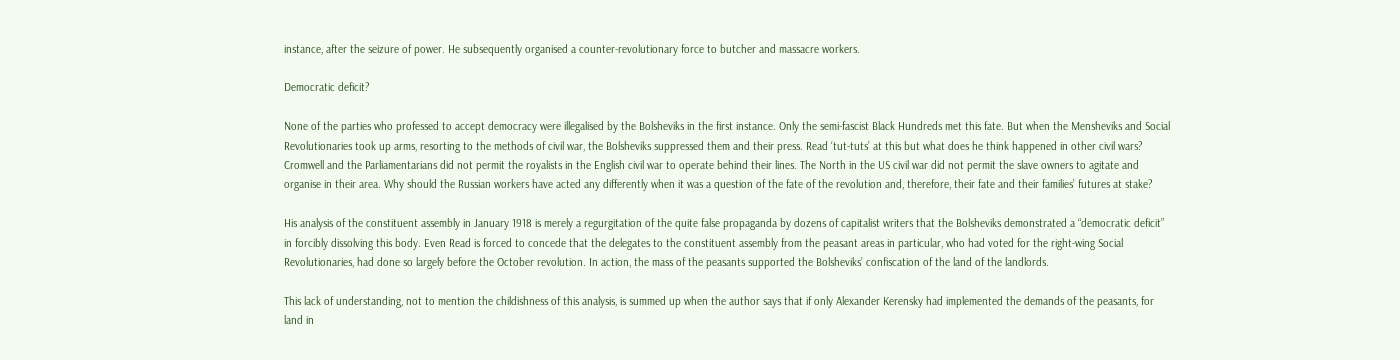instance, after the seizure of power. He subsequently organised a counter-revolutionary force to butcher and massacre workers.

Democratic deficit?

None of the parties who professed to accept democracy were illegalised by the Bolsheviks in the first instance. Only the semi-fascist Black Hundreds met this fate. But when the Mensheviks and Social Revolutionaries took up arms, resorting to the methods of civil war, the Bolsheviks suppressed them and their press. Read ‘tut-tuts’ at this but what does he think happened in other civil wars? Cromwell and the Parliamentarians did not permit the royalists in the English civil war to operate behind their lines. The North in the US civil war did not permit the slave owners to agitate and organise in their area. Why should the Russian workers have acted any differently when it was a question of the fate of the revolution and, therefore, their fate and their families’ futures at stake?

His analysis of the constituent assembly in January 1918 is merely a regurgitation of the quite false propaganda by dozens of capitalist writers that the Bolsheviks demonstrated a “democratic deficit” in forcibly dissolving this body. Even Read is forced to concede that the delegates to the constituent assembly from the peasant areas in particular, who had voted for the right-wing Social Revolutionaries, had done so largely before the October revolution. In action, the mass of the peasants supported the Bolsheviks’ confiscation of the land of the landlords.

This lack of understanding, not to mention the childishness of this analysis, is summed up when the author says that if only Alexander Kerensky had implemented the demands of the peasants, for land in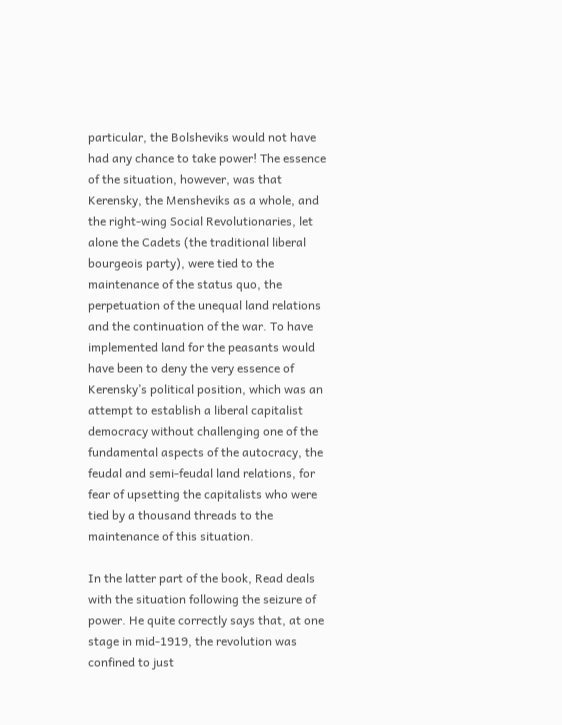particular, the Bolsheviks would not have had any chance to take power! The essence of the situation, however, was that Kerensky, the Mensheviks as a whole, and the right-wing Social Revolutionaries, let alone the Cadets (the traditional liberal bourgeois party), were tied to the maintenance of the status quo, the perpetuation of the unequal land relations and the continuation of the war. To have implemented land for the peasants would have been to deny the very essence of Kerensky’s political position, which was an attempt to establish a liberal capitalist democracy without challenging one of the fundamental aspects of the autocracy, the feudal and semi-feudal land relations, for fear of upsetting the capitalists who were tied by a thousand threads to the maintenance of this situation.

In the latter part of the book, Read deals with the situation following the seizure of power. He quite correctly says that, at one stage in mid-1919, the revolution was confined to just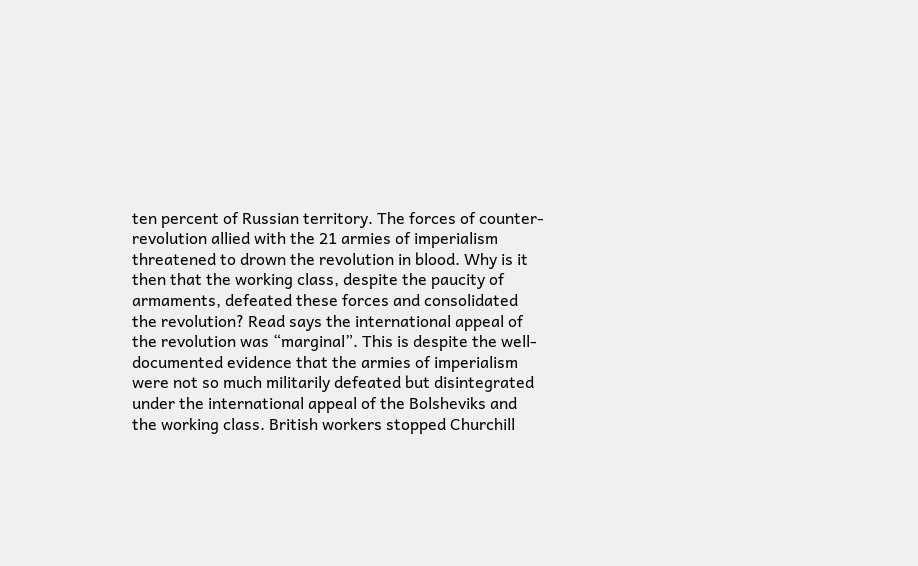ten percent of Russian territory. The forces of counter-revolution allied with the 21 armies of imperialism threatened to drown the revolution in blood. Why is it then that the working class, despite the paucity of armaments, defeated these forces and consolidated the revolution? Read says the international appeal of the revolution was “marginal”. This is despite the well-documented evidence that the armies of imperialism were not so much militarily defeated but disintegrated under the international appeal of the Bolsheviks and the working class. British workers stopped Churchill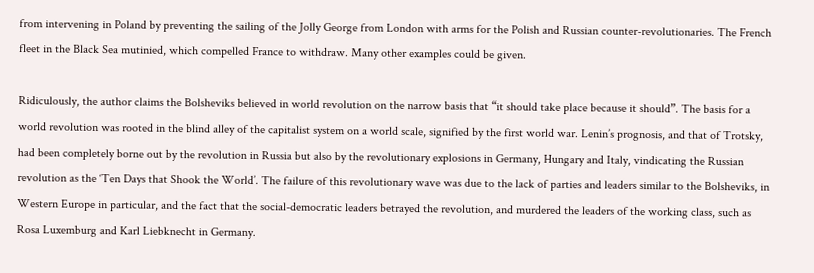from intervening in Poland by preventing the sailing of the Jolly George from London with arms for the Polish and Russian counter-revolutionaries. The French fleet in the Black Sea mutinied, which compelled France to withdraw. Many other examples could be given.

Ridiculously, the author claims the Bolsheviks believed in world revolution on the narrow basis that “it should take place because it should”. The basis for a world revolution was rooted in the blind alley of the capitalist system on a world scale, signified by the first world war. Lenin’s prognosis, and that of Trotsky, had been completely borne out by the revolution in Russia but also by the revolutionary explosions in Germany, Hungary and Italy, vindicating the Russian revolution as the ‘Ten Days that Shook the World’. The failure of this revolutionary wave was due to the lack of parties and leaders similar to the Bolsheviks, in Western Europe in particular, and the fact that the social-democratic leaders betrayed the revolution, and murdered the leaders of the working class, such as Rosa Luxemburg and Karl Liebknecht in Germany.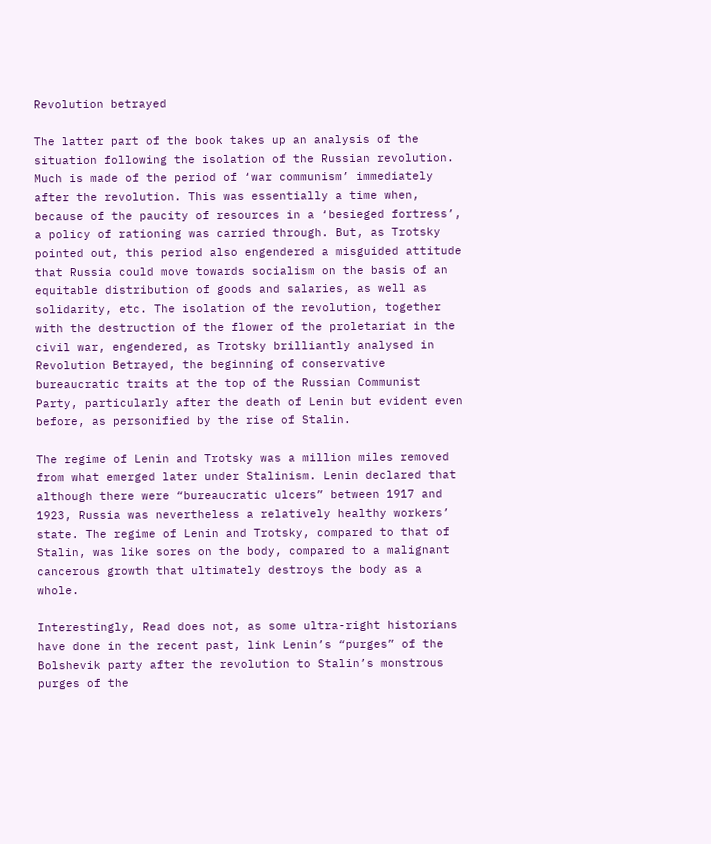Revolution betrayed

The latter part of the book takes up an analysis of the situation following the isolation of the Russian revolution. Much is made of the period of ‘war communism’ immediately after the revolution. This was essentially a time when, because of the paucity of resources in a ‘besieged fortress’, a policy of rationing was carried through. But, as Trotsky pointed out, this period also engendered a misguided attitude that Russia could move towards socialism on the basis of an equitable distribution of goods and salaries, as well as solidarity, etc. The isolation of the revolution, together with the destruction of the flower of the proletariat in the civil war, engendered, as Trotsky brilliantly analysed in Revolution Betrayed, the beginning of conservative bureaucratic traits at the top of the Russian Communist Party, particularly after the death of Lenin but evident even before, as personified by the rise of Stalin.

The regime of Lenin and Trotsky was a million miles removed from what emerged later under Stalinism. Lenin declared that although there were “bureaucratic ulcers” between 1917 and 1923, Russia was nevertheless a relatively healthy workers’ state. The regime of Lenin and Trotsky, compared to that of Stalin, was like sores on the body, compared to a malignant cancerous growth that ultimately destroys the body as a whole.

Interestingly, Read does not, as some ultra-right historians have done in the recent past, link Lenin’s “purges” of the Bolshevik party after the revolution to Stalin’s monstrous purges of the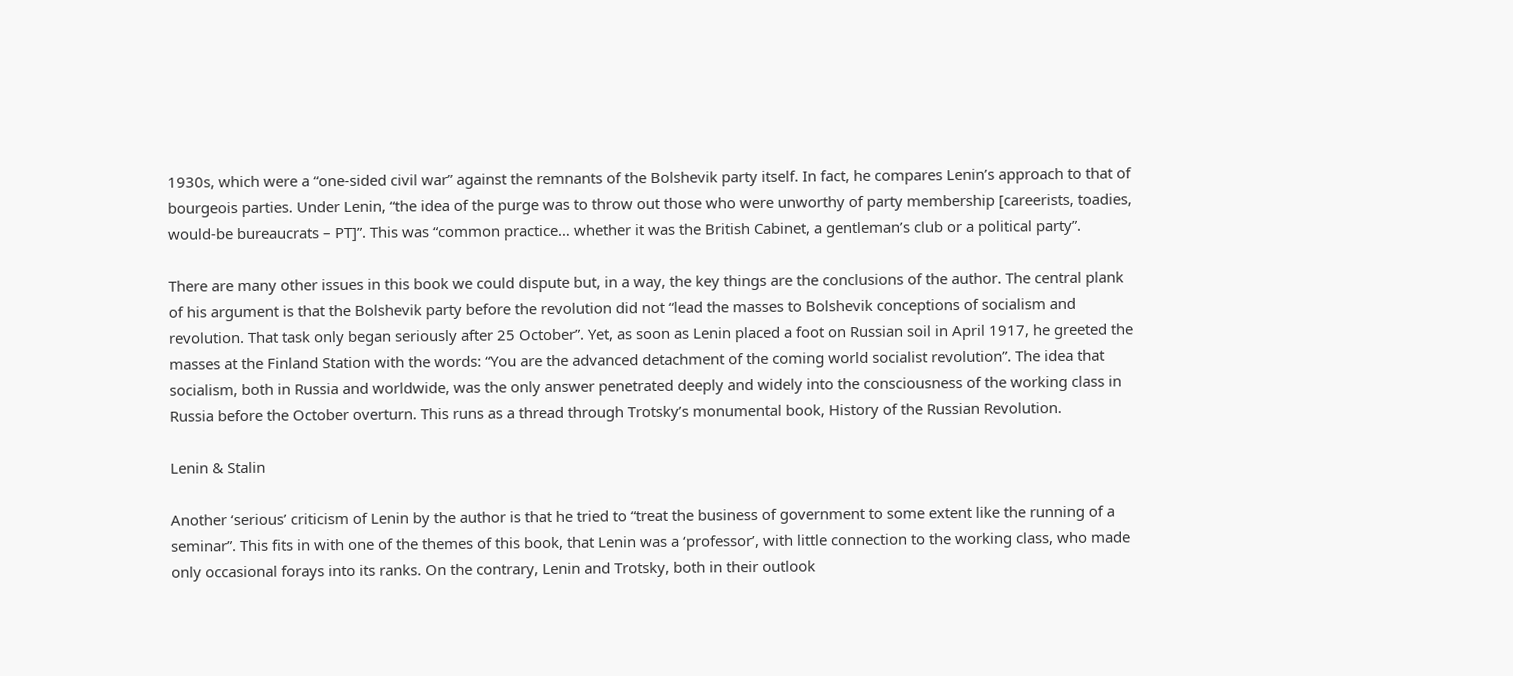1930s, which were a “one-sided civil war” against the remnants of the Bolshevik party itself. In fact, he compares Lenin’s approach to that of bourgeois parties. Under Lenin, “the idea of the purge was to throw out those who were unworthy of party membership [careerists, toadies, would-be bureaucrats – PT]”. This was “common practice… whether it was the British Cabinet, a gentleman’s club or a political party”.

There are many other issues in this book we could dispute but, in a way, the key things are the conclusions of the author. The central plank of his argument is that the Bolshevik party before the revolution did not “lead the masses to Bolshevik conceptions of socialism and revolution. That task only began seriously after 25 October”. Yet, as soon as Lenin placed a foot on Russian soil in April 1917, he greeted the masses at the Finland Station with the words: “You are the advanced detachment of the coming world socialist revolution”. The idea that socialism, both in Russia and worldwide, was the only answer penetrated deeply and widely into the consciousness of the working class in Russia before the October overturn. This runs as a thread through Trotsky’s monumental book, History of the Russian Revolution.

Lenin & Stalin

Another ‘serious’ criticism of Lenin by the author is that he tried to “treat the business of government to some extent like the running of a seminar”. This fits in with one of the themes of this book, that Lenin was a ‘professor’, with little connection to the working class, who made only occasional forays into its ranks. On the contrary, Lenin and Trotsky, both in their outlook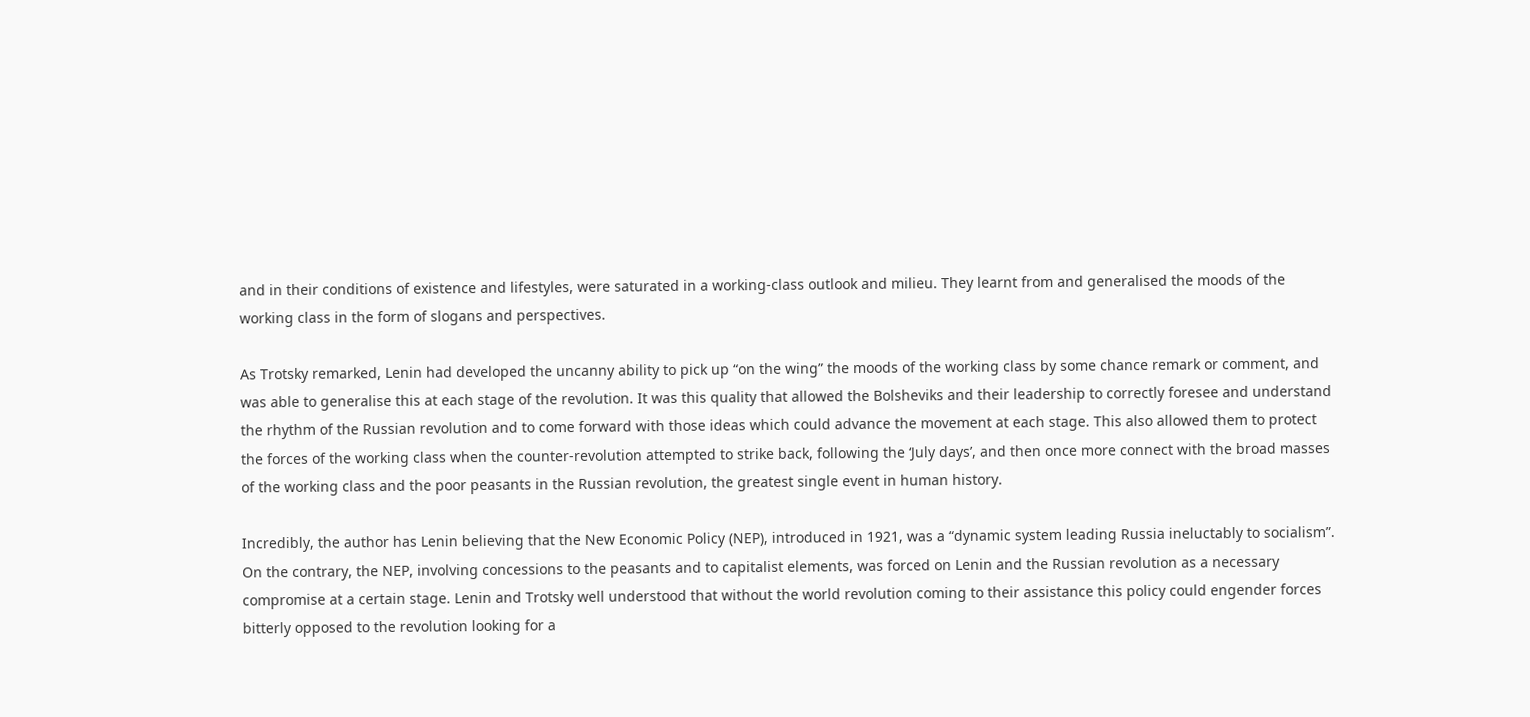and in their conditions of existence and lifestyles, were saturated in a working-class outlook and milieu. They learnt from and generalised the moods of the working class in the form of slogans and perspectives.

As Trotsky remarked, Lenin had developed the uncanny ability to pick up “on the wing” the moods of the working class by some chance remark or comment, and was able to generalise this at each stage of the revolution. It was this quality that allowed the Bolsheviks and their leadership to correctly foresee and understand the rhythm of the Russian revolution and to come forward with those ideas which could advance the movement at each stage. This also allowed them to protect the forces of the working class when the counter-revolution attempted to strike back, following the ‘July days’, and then once more connect with the broad masses of the working class and the poor peasants in the Russian revolution, the greatest single event in human history.

Incredibly, the author has Lenin believing that the New Economic Policy (NEP), introduced in 1921, was a “dynamic system leading Russia ineluctably to socialism”. On the contrary, the NEP, involving concessions to the peasants and to capitalist elements, was forced on Lenin and the Russian revolution as a necessary compromise at a certain stage. Lenin and Trotsky well understood that without the world revolution coming to their assistance this policy could engender forces bitterly opposed to the revolution looking for a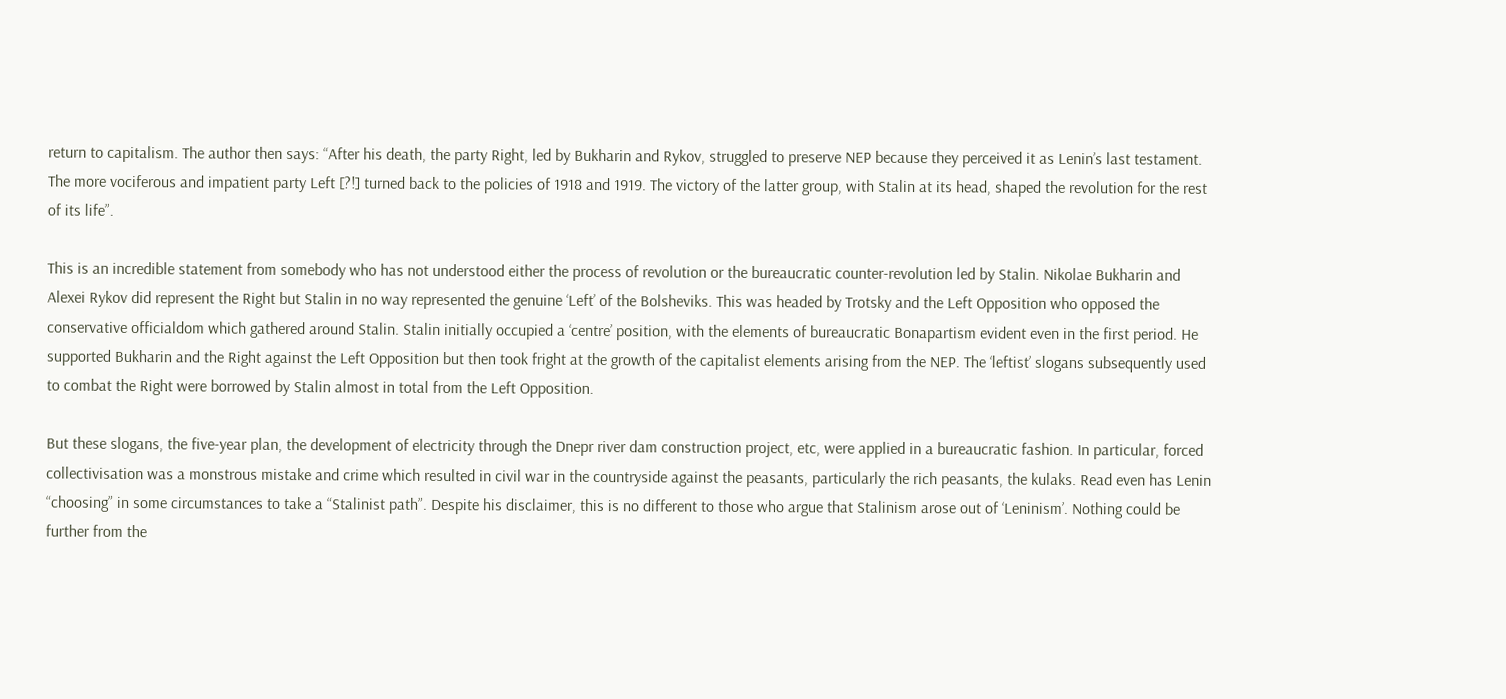return to capitalism. The author then says: “After his death, the party Right, led by Bukharin and Rykov, struggled to preserve NEP because they perceived it as Lenin’s last testament. The more vociferous and impatient party Left [?!] turned back to the policies of 1918 and 1919. The victory of the latter group, with Stalin at its head, shaped the revolution for the rest of its life”.

This is an incredible statement from somebody who has not understood either the process of revolution or the bureaucratic counter-revolution led by Stalin. Nikolae Bukharin and Alexei Rykov did represent the Right but Stalin in no way represented the genuine ‘Left’ of the Bolsheviks. This was headed by Trotsky and the Left Opposition who opposed the conservative officialdom which gathered around Stalin. Stalin initially occupied a ‘centre’ position, with the elements of bureaucratic Bonapartism evident even in the first period. He supported Bukharin and the Right against the Left Opposition but then took fright at the growth of the capitalist elements arising from the NEP. The ‘leftist’ slogans subsequently used to combat the Right were borrowed by Stalin almost in total from the Left Opposition.

But these slogans, the five-year plan, the development of electricity through the Dnepr river dam construction project, etc, were applied in a bureaucratic fashion. In particular, forced collectivisation was a monstrous mistake and crime which resulted in civil war in the countryside against the peasants, particularly the rich peasants, the kulaks. Read even has Lenin “choosing” in some circumstances to take a “Stalinist path”. Despite his disclaimer, this is no different to those who argue that Stalinism arose out of ‘Leninism’. Nothing could be further from the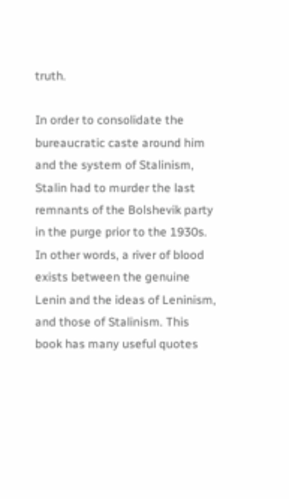truth.

In order to consolidate the bureaucratic caste around him and the system of Stalinism, Stalin had to murder the last remnants of the Bolshevik party in the purge prior to the 1930s. In other words, a river of blood exists between the genuine Lenin and the ideas of Leninism, and those of Stalinism. This book has many useful quotes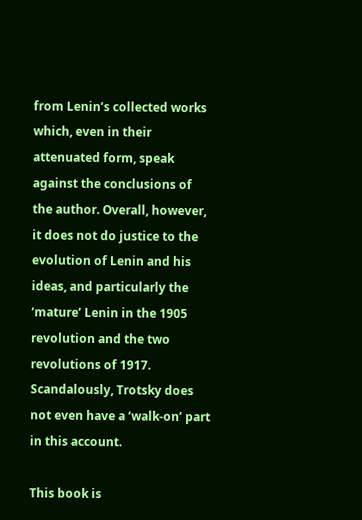from Lenin’s collected works which, even in their attenuated form, speak against the conclusions of the author. Overall, however, it does not do justice to the evolution of Lenin and his ideas, and particularly the ‘mature’ Lenin in the 1905 revolution and the two revolutions of 1917. Scandalously, Trotsky does not even have a ‘walk-on’ part in this account.

This book is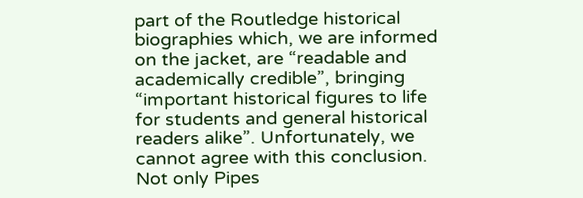part of the Routledge historical biographies which, we are informed on the jacket, are “readable and academically credible”, bringing “important historical figures to life for students and general historical readers alike”. Unfortunately, we cannot agree with this conclusion. Not only Pipes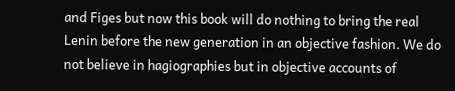and Figes but now this book will do nothing to bring the real Lenin before the new generation in an objective fashion. We do not believe in hagiographies but in objective accounts of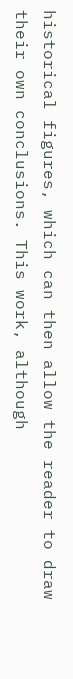historical figures, which can then allow the reader to draw their own conclusions. This work, although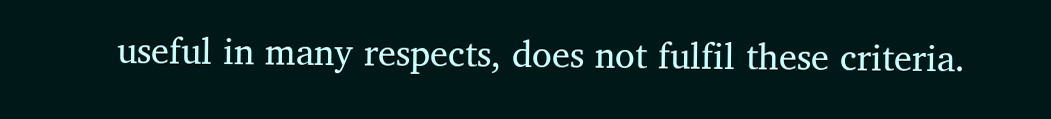useful in many respects, does not fulfil these criteria.